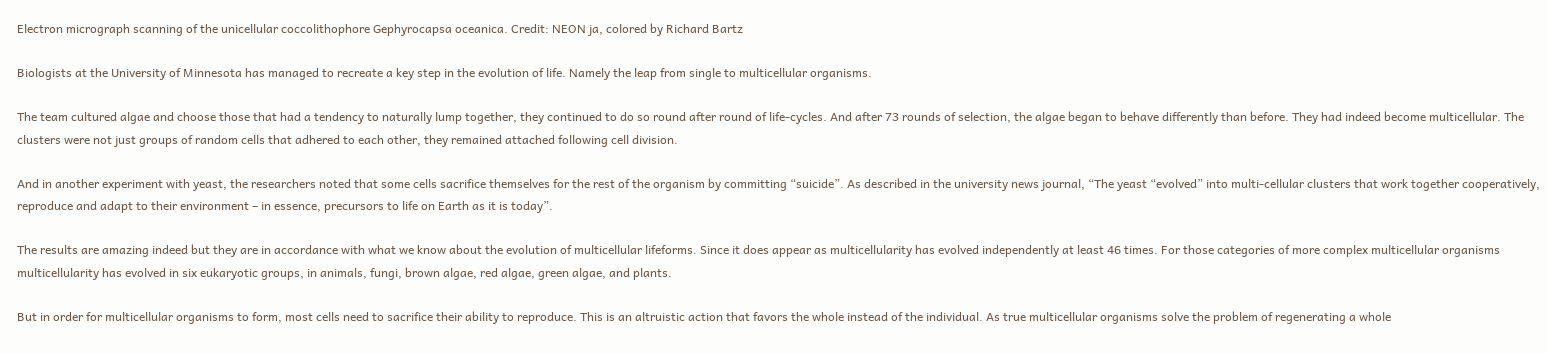Electron micrograph scanning of the unicellular coccolithophore Gephyrocapsa oceanica. Credit: NEON ja, colored by Richard Bartz

Biologists at the University of Minnesota has managed to recreate a key step in the evolution of life. Namely the leap from single to multicellular organisms.

The team cultured algae and choose those that had a tendency to naturally lump together, they continued to do so round after round of life-cycles. And after 73 rounds of selection, the algae began to behave differently than before. They had indeed become multicellular. The clusters were not just groups of random cells that adhered to each other, they remained attached following cell division.

And in another experiment with yeast, the researchers noted that some cells sacrifice themselves for the rest of the organism by committing “suicide”. As described in the university news journal, “The yeast “evolved” into multi-cellular clusters that work together cooperatively, reproduce and adapt to their environment – in essence, precursors to life on Earth as it is today”.

The results are amazing indeed but they are in accordance with what we know about the evolution of multicellular lifeforms. Since it does appear as multicellularity has evolved independently at least 46 times. For those categories of more complex multicellular organisms multicellularity has evolved in six eukaryotic groups, in animals, fungi, brown algae, red algae, green algae, and plants.

But in order for multicellular organisms to form, most cells need to sacrifice their ability to reproduce. This is an altruistic action that favors the whole instead of the individual. As true multicellular organisms solve the problem of regenerating a whole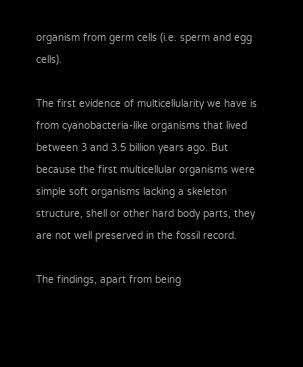organism from germ cells (i.e. sperm and egg cells).

The first evidence of multicellularity we have is from cyanobacteria-like organisms that lived between 3 and 3.5 billion years ago. But because the first multicellular organisms were simple soft organisms lacking a skeleton structure, shell or other hard body parts, they are not well preserved in the fossil record.

The findings, apart from being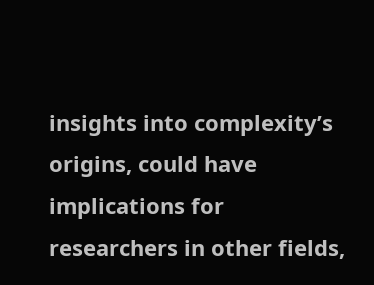insights into complexity’s origins, could have implications for researchers in other fields,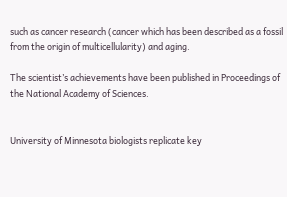such as cancer research (cancer which has been described as a fossil from the origin of multicellularity) and aging.

The scientist’s achievements have been published in Proceedings of the National Academy of Sciences.


University of Minnesota biologists replicate key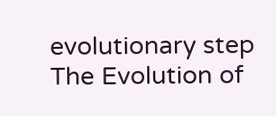evolutionary step
The Evolution of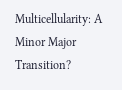Multicellularity: A Minor Major Transition?